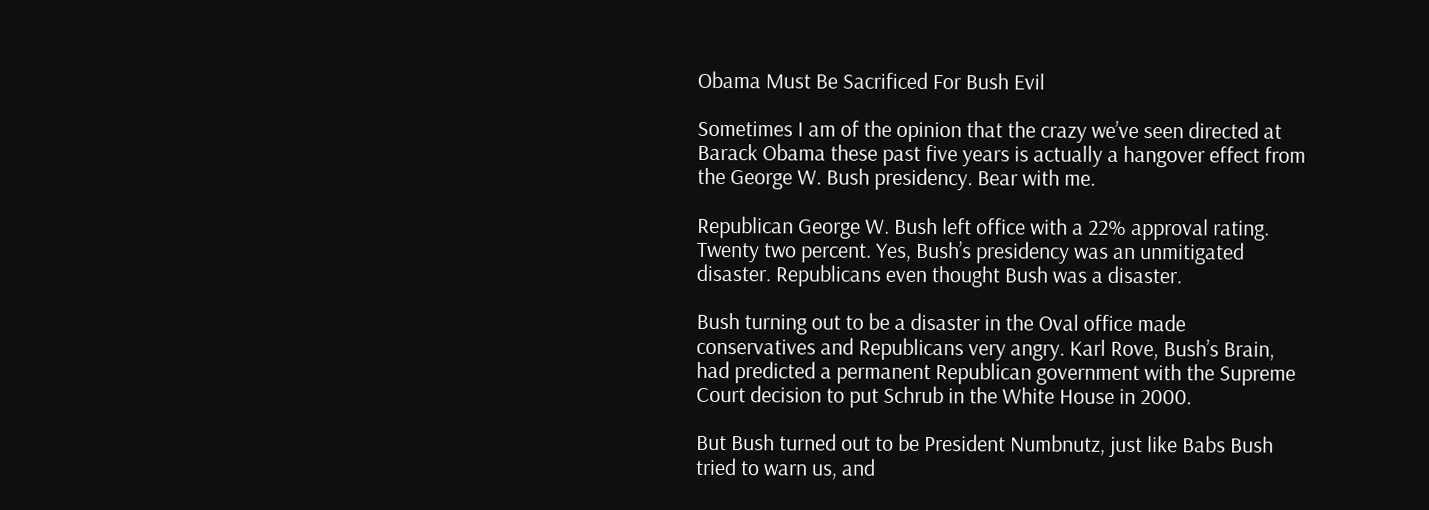Obama Must Be Sacrificed For Bush Evil

Sometimes I am of the opinion that the crazy we’ve seen directed at Barack Obama these past five years is actually a hangover effect from the George W. Bush presidency. Bear with me.

Republican George W. Bush left office with a 22% approval rating. Twenty two percent. Yes, Bush’s presidency was an unmitigated disaster. Republicans even thought Bush was a disaster.

Bush turning out to be a disaster in the Oval office made conservatives and Republicans very angry. Karl Rove, Bush’s Brain, had predicted a permanent Republican government with the Supreme Court decision to put Schrub in the White House in 2000.

But Bush turned out to be President Numbnutz, just like Babs Bush tried to warn us, and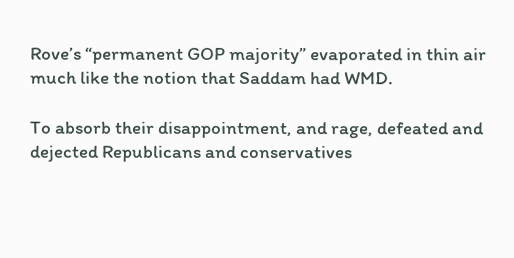Rove’s “permanent GOP majority” evaporated in thin air much like the notion that Saddam had WMD.

To absorb their disappointment, and rage, defeated and dejected Republicans and conservatives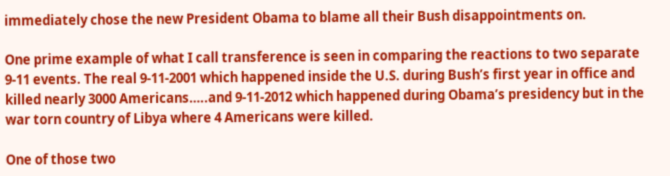immediately chose the new President Obama to blame all their Bush disappointments on.

One prime example of what I call transference is seen in comparing the reactions to two separate 9-11 events. The real 9-11-2001 which happened inside the U.S. during Bush’s first year in office and killed nearly 3000 Americans…..and 9-11-2012 which happened during Obama’s presidency but in the war torn country of Libya where 4 Americans were killed.

One of those two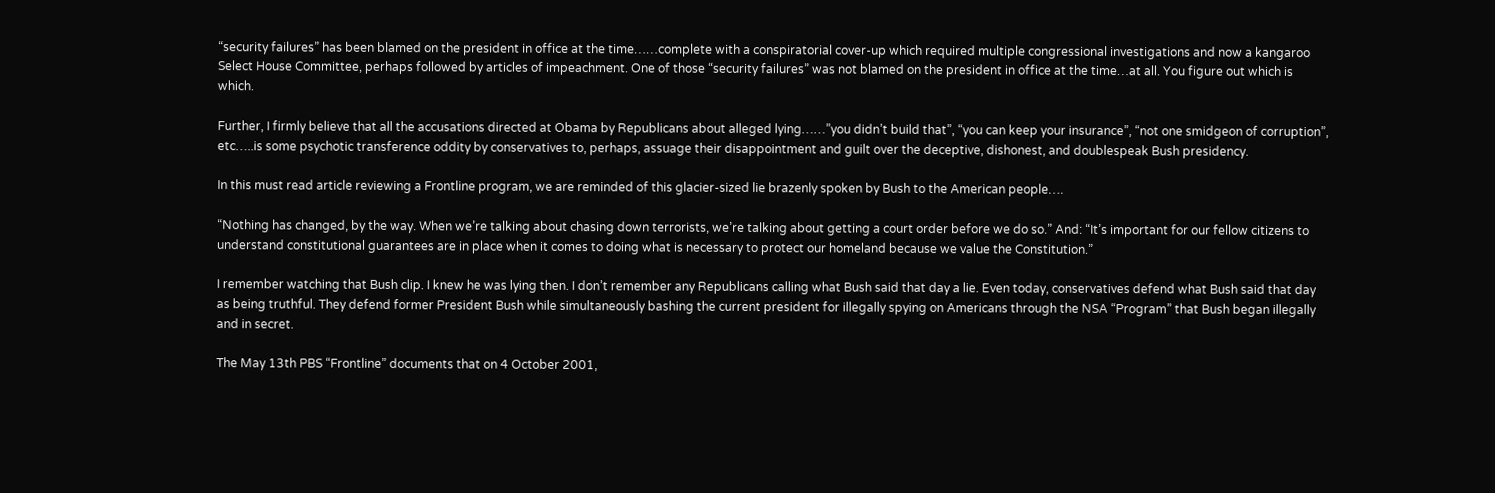“security failures” has been blamed on the president in office at the time……complete with a conspiratorial cover-up which required multiple congressional investigations and now a kangaroo Select House Committee, perhaps followed by articles of impeachment. One of those “security failures” was not blamed on the president in office at the time…at all. You figure out which is which.

Further, I firmly believe that all the accusations directed at Obama by Republicans about alleged lying……”you didn’t build that”, “you can keep your insurance”, “not one smidgeon of corruption”, etc…..is some psychotic transference oddity by conservatives to, perhaps, assuage their disappointment and guilt over the deceptive, dishonest, and doublespeak Bush presidency.

In this must read article reviewing a Frontline program, we are reminded of this glacier-sized lie brazenly spoken by Bush to the American people….

“Nothing has changed, by the way. When we’re talking about chasing down terrorists, we’re talking about getting a court order before we do so.” And: “It’s important for our fellow citizens to understand constitutional guarantees are in place when it comes to doing what is necessary to protect our homeland because we value the Constitution.”

I remember watching that Bush clip. I knew he was lying then. I don’t remember any Republicans calling what Bush said that day a lie. Even today, conservatives defend what Bush said that day as being truthful. They defend former President Bush while simultaneously bashing the current president for illegally spying on Americans through the NSA “Program” that Bush began illegally and in secret.

The May 13th PBS “Frontline” documents that on 4 October 2001,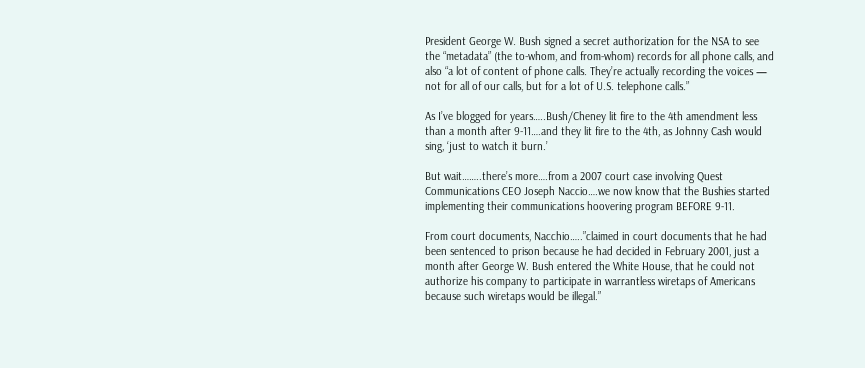President George W. Bush signed a secret authorization for the NSA to see the “metadata” (the to-whom, and from-whom) records for all phone calls, and also “a lot of content of phone calls. They’re actually recording the voices — not for all of our calls, but for a lot of U.S. telephone calls.”

As I’ve blogged for years…..Bush/Cheney lit fire to the 4th amendment less than a month after 9-11….and they lit fire to the 4th, as Johnny Cash would sing, ‘just to watch it burn.’

But wait……..there’s more….from a 2007 court case involving Quest Communications CEO Joseph Naccio….we now know that the Bushies started implementing their communications hoovering program BEFORE 9-11.

From court documents, Nacchio…..”claimed in court documents that he had been sentenced to prison because he had decided in February 2001, just a month after George W. Bush entered the White House, that he could not authorize his company to participate in warrantless wiretaps of Americans because such wiretaps would be illegal.”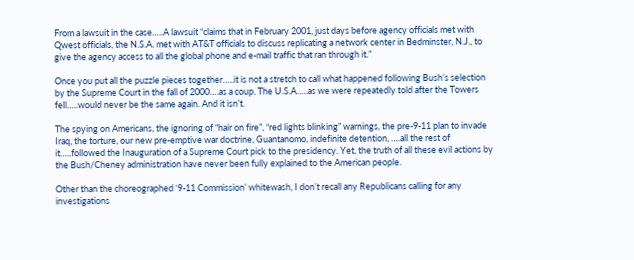From a lawsuit in the case…..A lawsuit “claims that in February 2001, just days before agency officials met with Qwest officials, the N.S.A. met with AT&T officials to discuss replicating a network center in Bedminster, N.J., to give the agency access to all the global phone and e-mail traffic that ran through it.”

Once you put all the puzzle pieces together…..it is not a stretch to call what happened following Bush’s selection by the Supreme Court in the fall of 2000….as a coup. The U.S.A…..as we were repeatedly told after the Towers fell…..would never be the same again. And it isn’t.

The spying on Americans, the ignoring of “hair on fire”, “red lights blinking” warnings, the pre-9-11 plan to invade Iraq, the torture, our new pre-emptive war doctrine, Guantanomo, indefinite detention, ….all the rest of it…..followed the Inauguration of a Supreme Court pick to the presidency. Yet, the truth of all these evil actions by the Bush/Cheney administration have never been fully explained to the American people.

Other than the choreographed ‘9-11 Commission’ whitewash, I don’t recall any Republicans calling for any investigations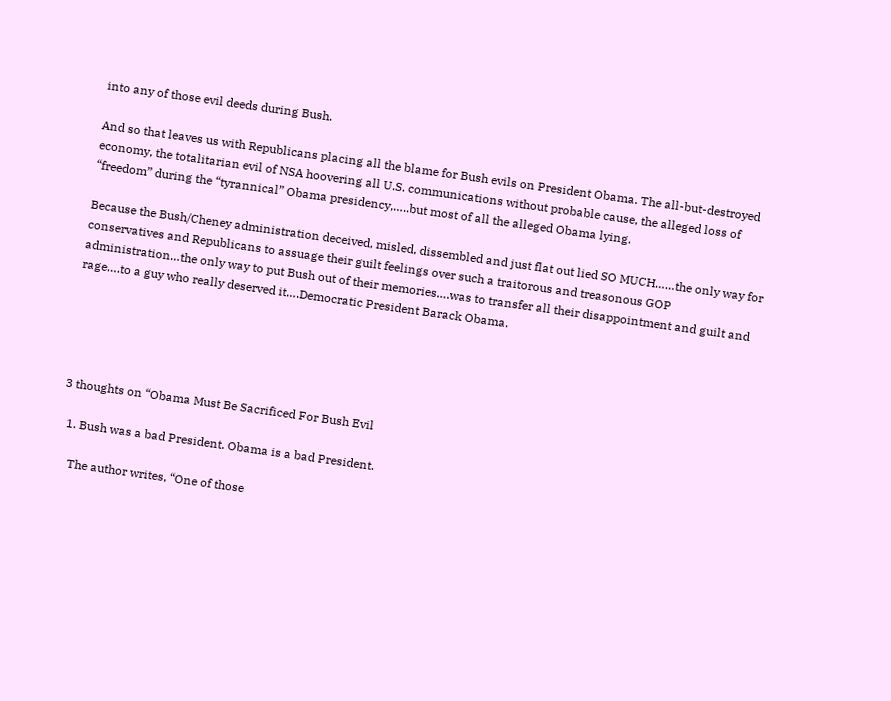into any of those evil deeds during Bush.

And so that leaves us with Republicans placing all the blame for Bush evils on President Obama. The all-but-destroyed economy, the totalitarian evil of NSA hoovering all U.S. communications without probable cause, the alleged loss of “freedom” during the “tyrannical” Obama presidency,…..but most of all the alleged Obama lying.

Because the Bush/Cheney administration deceived, misled, dissembled and just flat out lied SO MUCH……the only way for conservatives and Republicans to assuage their guilt feelings over such a traitorous and treasonous GOP administration…the only way to put Bush out of their memories….was to transfer all their disappointment and guilt and rage….to a guy who really deserved it….Democratic President Barack Obama.





3 thoughts on “Obama Must Be Sacrificed For Bush Evil

  1. Bush was a bad President. Obama is a bad President.

    The author writes, “One of those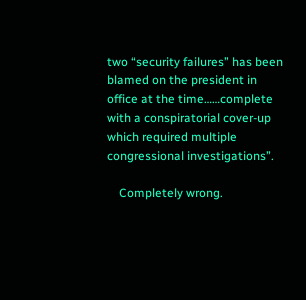two “security failures” has been blamed on the president in office at the time……complete with a conspiratorial cover-up which required multiple congressional investigations”.

    Completely wrong.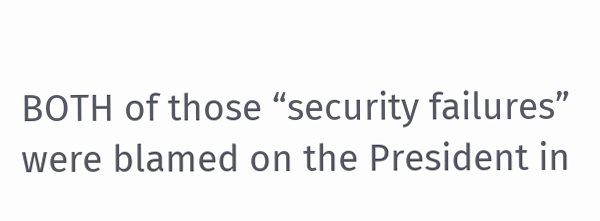BOTH of those “security failures” were blamed on the President in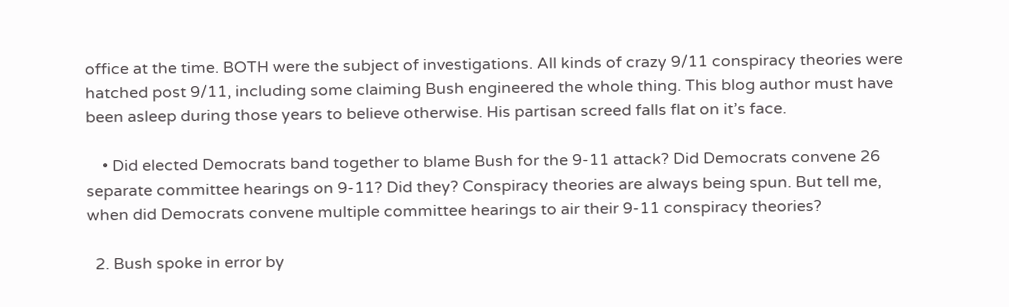office at the time. BOTH were the subject of investigations. All kinds of crazy 9/11 conspiracy theories were hatched post 9/11, including some claiming Bush engineered the whole thing. This blog author must have been asleep during those years to believe otherwise. His partisan screed falls flat on it’s face.

    • Did elected Democrats band together to blame Bush for the 9-11 attack? Did Democrats convene 26 separate committee hearings on 9-11? Did they? Conspiracy theories are always being spun. But tell me, when did Democrats convene multiple committee hearings to air their 9-11 conspiracy theories?

  2. Bush spoke in error by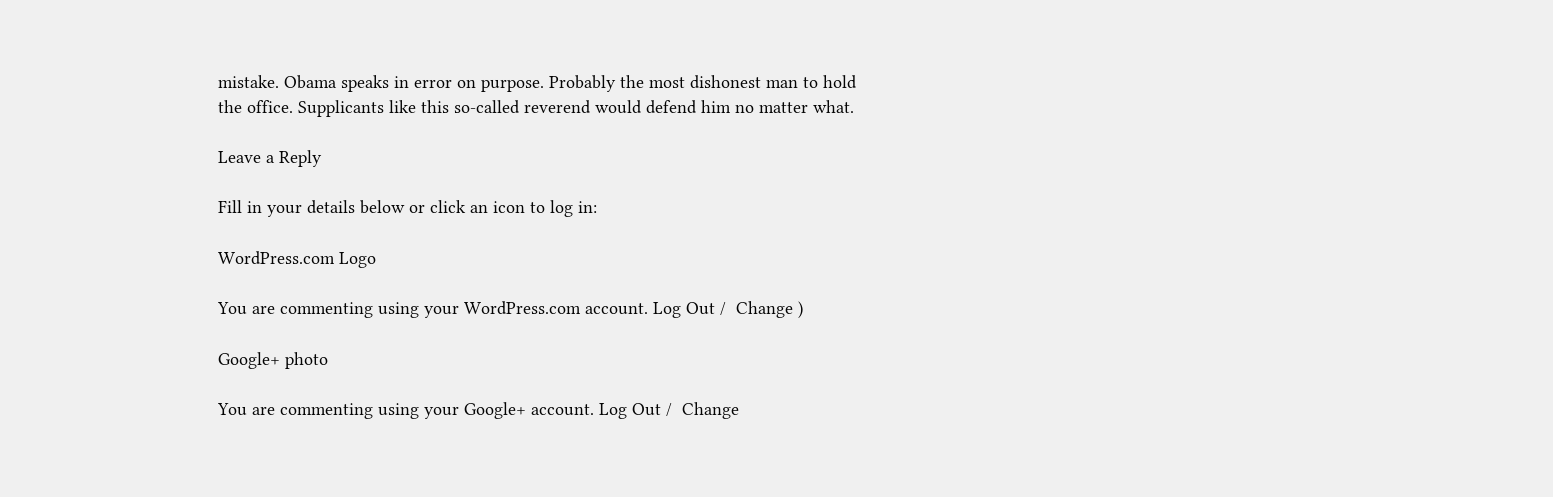mistake. Obama speaks in error on purpose. Probably the most dishonest man to hold the office. Supplicants like this so-called reverend would defend him no matter what.

Leave a Reply

Fill in your details below or click an icon to log in:

WordPress.com Logo

You are commenting using your WordPress.com account. Log Out /  Change )

Google+ photo

You are commenting using your Google+ account. Log Out /  Change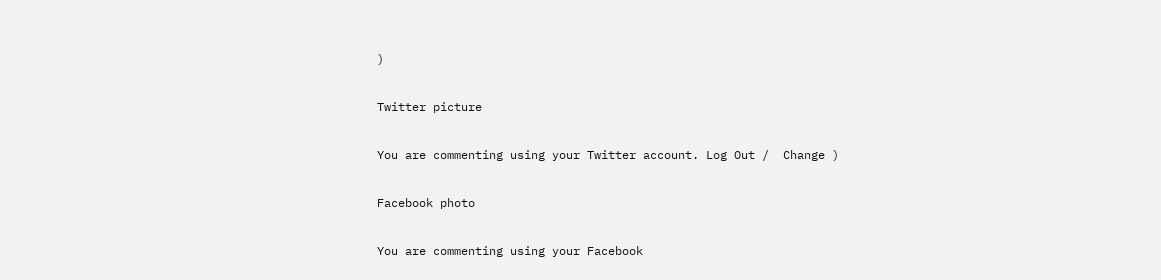)

Twitter picture

You are commenting using your Twitter account. Log Out /  Change )

Facebook photo

You are commenting using your Facebook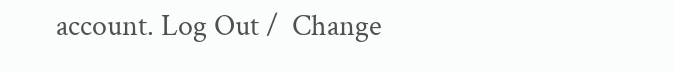account. Log Out /  Change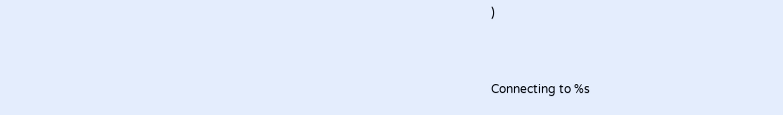)


Connecting to %s